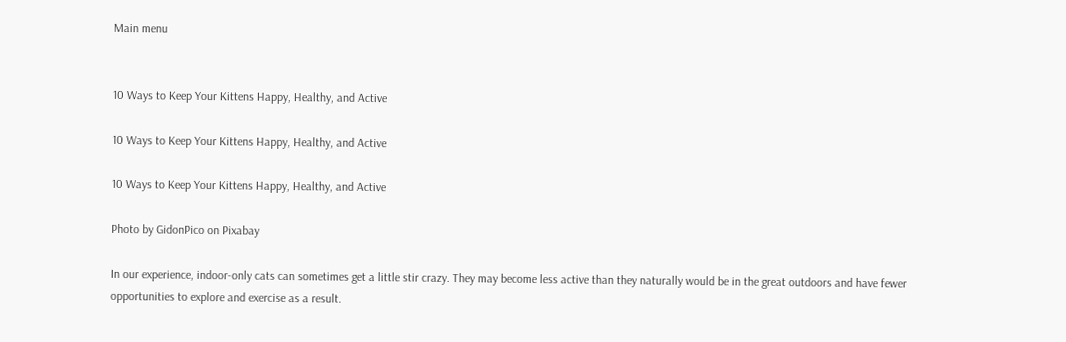Main menu


10 Ways to Keep Your Kittens Happy, Healthy, and Active

10 Ways to Keep Your Kittens Happy, Healthy, and Active

10 Ways to Keep Your Kittens Happy, Healthy, and Active

Photo by GidonPico on Pixabay

In our experience, indoor-only cats can sometimes get a little stir crazy. They may become less active than they naturally would be in the great outdoors and have fewer opportunities to explore and exercise as a result.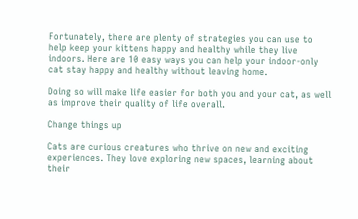Fortunately, there are plenty of strategies you can use to help keep your kittens happy and healthy while they live indoors. Here are 10 easy ways you can help your indoor-only cat stay happy and healthy without leaving home.

Doing so will make life easier for both you and your cat, as well as improve their quality of life overall.

Change things up

Cats are curious creatures who thrive on new and exciting experiences. They love exploring new spaces, learning about their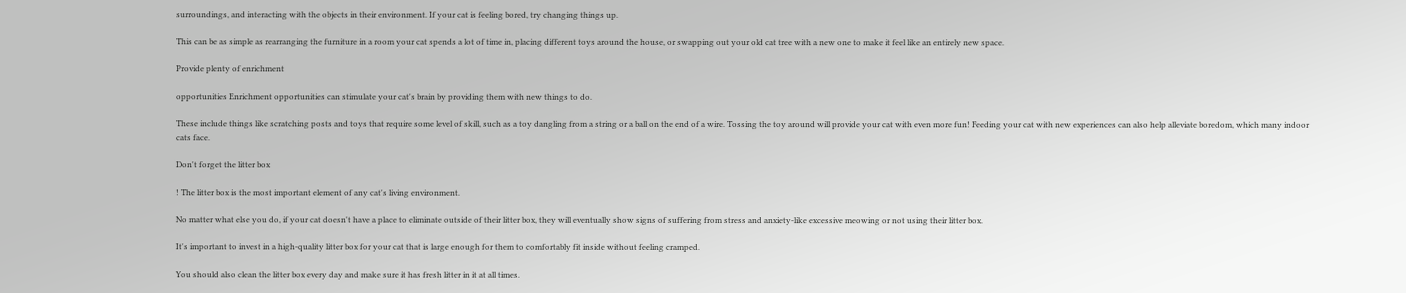surroundings, and interacting with the objects in their environment. If your cat is feeling bored, try changing things up.

This can be as simple as rearranging the furniture in a room your cat spends a lot of time in, placing different toys around the house, or swapping out your old cat tree with a new one to make it feel like an entirely new space.

Provide plenty of enrichment

opportunities Enrichment opportunities can stimulate your cat's brain by providing them with new things to do.

These include things like scratching posts and toys that require some level of skill, such as a toy dangling from a string or a ball on the end of a wire. Tossing the toy around will provide your cat with even more fun! Feeding your cat with new experiences can also help alleviate boredom, which many indoor cats face.

Don't forget the litter box

! The litter box is the most important element of any cat's living environment.

No matter what else you do, if your cat doesn't have a place to eliminate outside of their litter box, they will eventually show signs of suffering from stress and anxiety-like excessive meowing or not using their litter box.

It's important to invest in a high-quality litter box for your cat that is large enough for them to comfortably fit inside without feeling cramped.

You should also clean the litter box every day and make sure it has fresh litter in it at all times.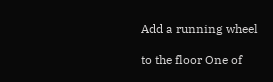Add a running wheel

to the floor One of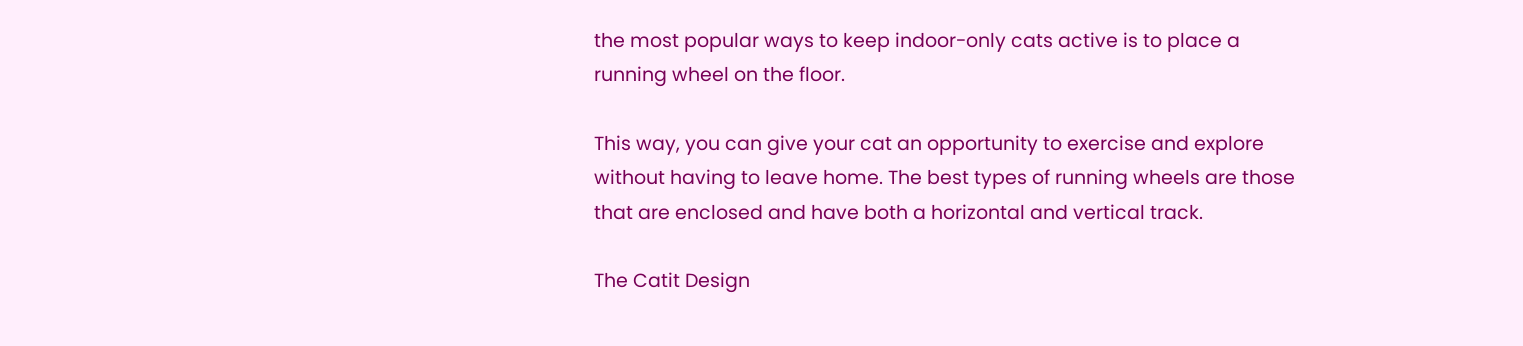the most popular ways to keep indoor-only cats active is to place a running wheel on the floor.

This way, you can give your cat an opportunity to exercise and explore without having to leave home. The best types of running wheels are those that are enclosed and have both a horizontal and vertical track.

The Catit Design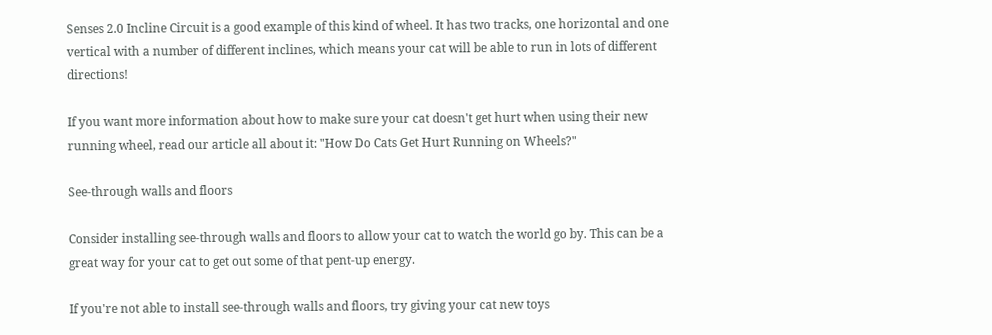Senses 2.0 Incline Circuit is a good example of this kind of wheel. It has two tracks, one horizontal and one vertical with a number of different inclines, which means your cat will be able to run in lots of different directions!

If you want more information about how to make sure your cat doesn't get hurt when using their new running wheel, read our article all about it: "How Do Cats Get Hurt Running on Wheels?"

See-through walls and floors

Consider installing see-through walls and floors to allow your cat to watch the world go by. This can be a great way for your cat to get out some of that pent-up energy.

If you're not able to install see-through walls and floors, try giving your cat new toys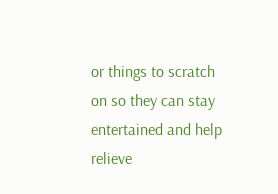or things to scratch on so they can stay entertained and help relieve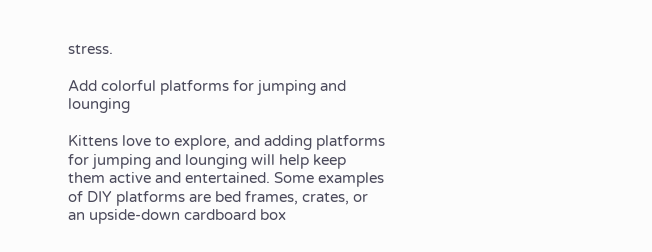stress.

Add colorful platforms for jumping and lounging

Kittens love to explore, and adding platforms for jumping and lounging will help keep them active and entertained. Some examples of DIY platforms are bed frames, crates, or an upside-down cardboard box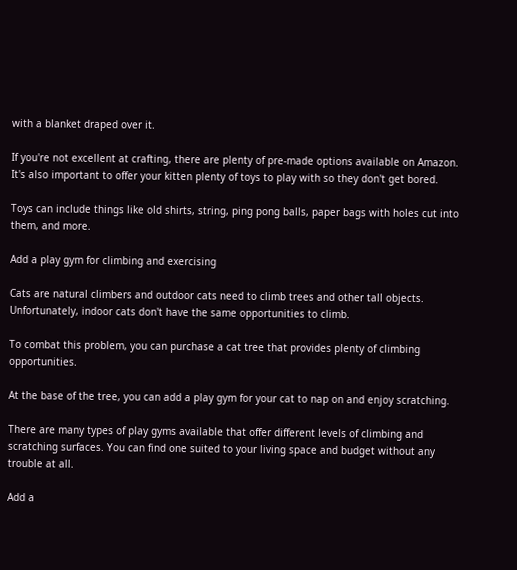with a blanket draped over it.

If you're not excellent at crafting, there are plenty of pre-made options available on Amazon. It's also important to offer your kitten plenty of toys to play with so they don't get bored.

Toys can include things like old shirts, string, ping pong balls, paper bags with holes cut into them, and more.

Add a play gym for climbing and exercising

Cats are natural climbers and outdoor cats need to climb trees and other tall objects. Unfortunately, indoor cats don't have the same opportunities to climb.

To combat this problem, you can purchase a cat tree that provides plenty of climbing opportunities.

At the base of the tree, you can add a play gym for your cat to nap on and enjoy scratching.

There are many types of play gyms available that offer different levels of climbing and scratching surfaces. You can find one suited to your living space and budget without any trouble at all.

Add a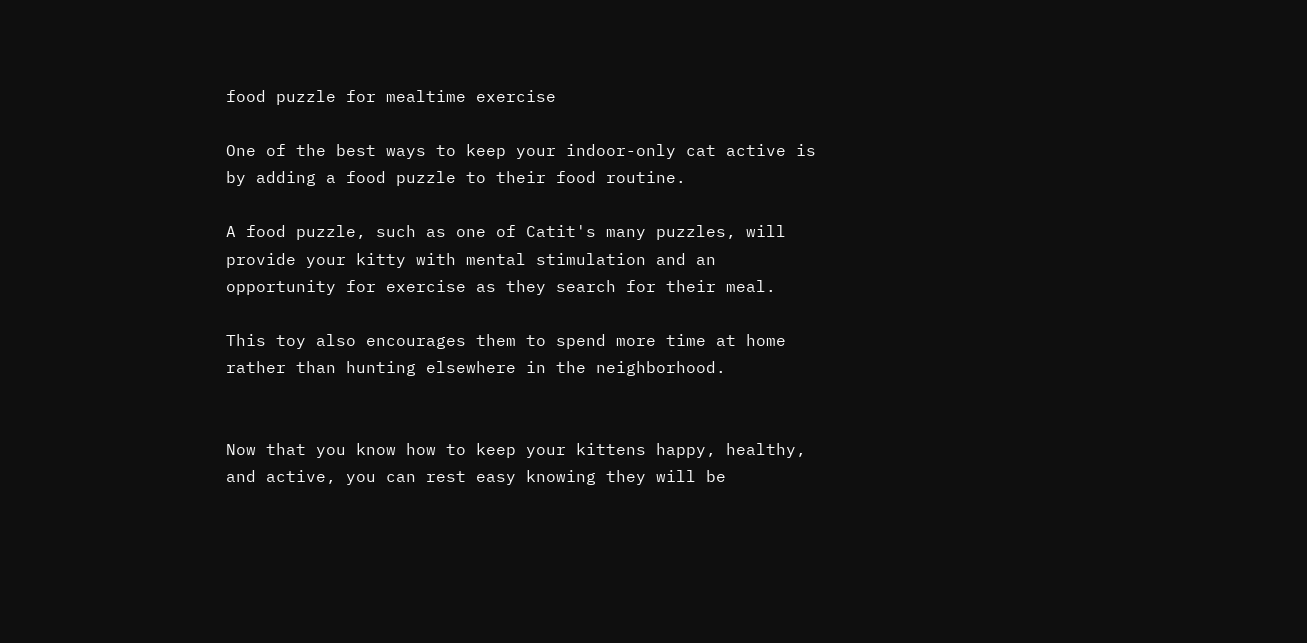food puzzle for mealtime exercise

One of the best ways to keep your indoor-only cat active is by adding a food puzzle to their food routine.

A food puzzle, such as one of Catit's many puzzles, will provide your kitty with mental stimulation and an opportunity for exercise as they search for their meal.

This toy also encourages them to spend more time at home rather than hunting elsewhere in the neighborhood.


Now that you know how to keep your kittens happy, healthy, and active, you can rest easy knowing they will be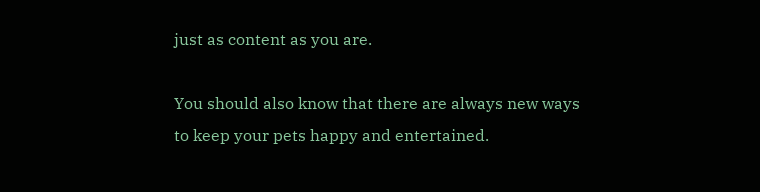just as content as you are.

You should also know that there are always new ways to keep your pets happy and entertained.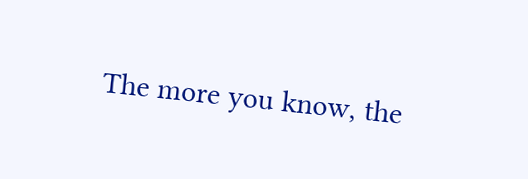The more you know, the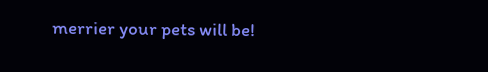merrier your pets will be!